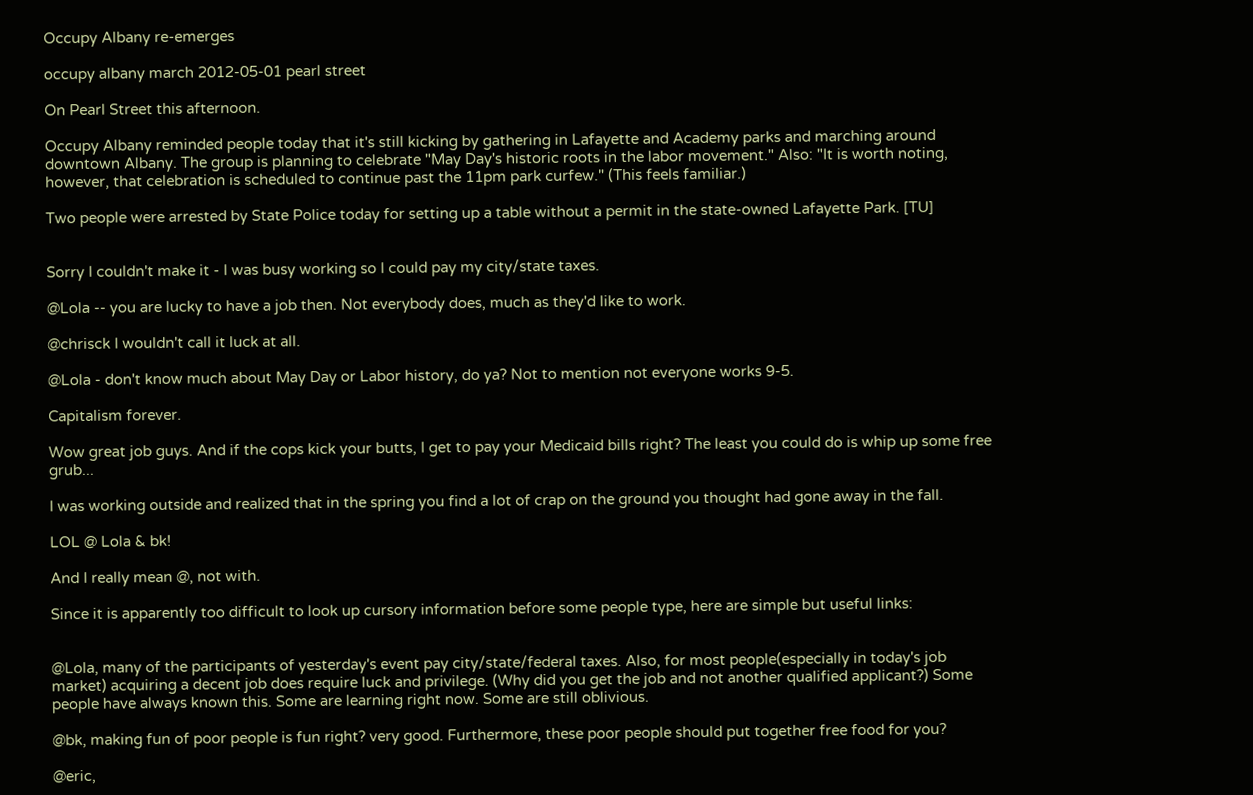Occupy Albany re-emerges

occupy albany march 2012-05-01 pearl street

On Pearl Street this afternoon.

Occupy Albany reminded people today that it's still kicking by gathering in Lafayette and Academy parks and marching around downtown Albany. The group is planning to celebrate "May Day's historic roots in the labor movement." Also: "It is worth noting, however, that celebration is scheduled to continue past the 11pm park curfew." (This feels familiar.)

Two people were arrested by State Police today for setting up a table without a permit in the state-owned Lafayette Park. [TU]


Sorry I couldn't make it - I was busy working so I could pay my city/state taxes.

@Lola -- you are lucky to have a job then. Not everybody does, much as they'd like to work.

@chrisck I wouldn't call it luck at all.

@Lola - don't know much about May Day or Labor history, do ya? Not to mention not everyone works 9-5.

Capitalism forever.

Wow great job guys. And if the cops kick your butts, I get to pay your Medicaid bills right? The least you could do is whip up some free grub...

I was working outside and realized that in the spring you find a lot of crap on the ground you thought had gone away in the fall.

LOL @ Lola & bk!

And I really mean @, not with.

Since it is apparently too difficult to look up cursory information before some people type, here are simple but useful links:


@Lola, many of the participants of yesterday's event pay city/state/federal taxes. Also, for most people(especially in today's job market) acquiring a decent job does require luck and privilege. (Why did you get the job and not another qualified applicant?) Some people have always known this. Some are learning right now. Some are still oblivious.

@bk, making fun of poor people is fun right? very good. Furthermore, these poor people should put together free food for you?

@eric,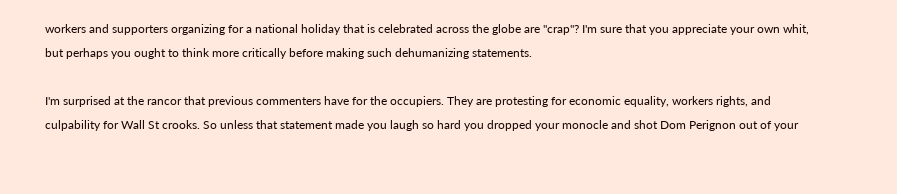workers and supporters organizing for a national holiday that is celebrated across the globe are "crap"? I'm sure that you appreciate your own whit, but perhaps you ought to think more critically before making such dehumanizing statements.

I'm surprised at the rancor that previous commenters have for the occupiers. They are protesting for economic equality, workers rights, and culpability for Wall St crooks. So unless that statement made you laugh so hard you dropped your monocle and shot Dom Perignon out of your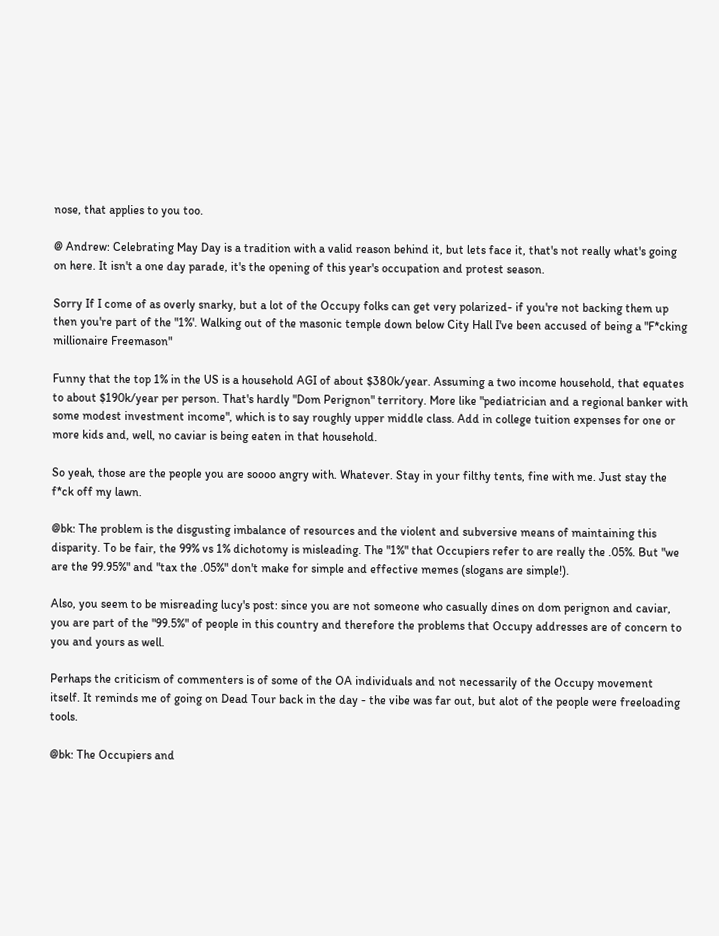nose, that applies to you too.

@ Andrew: Celebrating May Day is a tradition with a valid reason behind it, but lets face it, that's not really what's going on here. It isn't a one day parade, it's the opening of this year's occupation and protest season.

Sorry If I come of as overly snarky, but a lot of the Occupy folks can get very polarized- if you're not backing them up then you're part of the "1%'. Walking out of the masonic temple down below City Hall I've been accused of being a "F*cking millionaire Freemason"

Funny that the top 1% in the US is a household AGI of about $380k/year. Assuming a two income household, that equates to about $190k/year per person. That's hardly "Dom Perignon" territory. More like "pediatrician and a regional banker with some modest investment income", which is to say roughly upper middle class. Add in college tuition expenses for one or more kids and, well, no caviar is being eaten in that household.

So yeah, those are the people you are soooo angry with. Whatever. Stay in your filthy tents, fine with me. Just stay the f*ck off my lawn.

@bk: The problem is the disgusting imbalance of resources and the violent and subversive means of maintaining this disparity. To be fair, the 99% vs 1% dichotomy is misleading. The "1%" that Occupiers refer to are really the .05%. But "we are the 99.95%" and "tax the .05%" don't make for simple and effective memes (slogans are simple!).

Also, you seem to be misreading lucy's post: since you are not someone who casually dines on dom perignon and caviar, you are part of the "99.5%" of people in this country and therefore the problems that Occupy addresses are of concern to you and yours as well.

Perhaps the criticism of commenters is of some of the OA individuals and not necessarily of the Occupy movement itself. It reminds me of going on Dead Tour back in the day - the vibe was far out, but alot of the people were freeloading tools.

@bk: The Occupiers and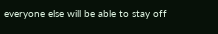everyone else will be able to stay off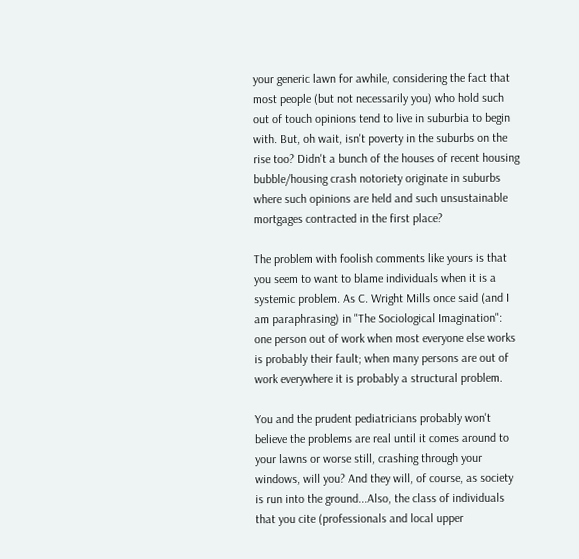your generic lawn for awhile, considering the fact that most people (but not necessarily you) who hold such out of touch opinions tend to live in suburbia to begin with. But, oh wait, isn't poverty in the suburbs on the rise too? Didn't a bunch of the houses of recent housing bubble/housing crash notoriety originate in suburbs where such opinions are held and such unsustainable mortgages contracted in the first place?

The problem with foolish comments like yours is that you seem to want to blame individuals when it is a systemic problem. As C. Wright Mills once said (and I am paraphrasing) in "The Sociological Imagination": one person out of work when most everyone else works is probably their fault; when many persons are out of work everywhere it is probably a structural problem.

You and the prudent pediatricians probably won't believe the problems are real until it comes around to your lawns or worse still, crashing through your windows, will you? And they will, of course, as society is run into the ground...Also, the class of individuals that you cite (professionals and local upper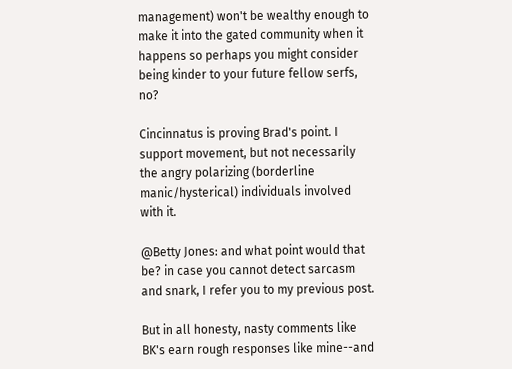management) won't be wealthy enough to make it into the gated community when it happens so perhaps you might consider being kinder to your future fellow serfs, no?

Cincinnatus is proving Brad's point. I support movement, but not necessarily the angry polarizing (borderline manic/hysterical) individuals involved with it.

@Betty Jones: and what point would that be? in case you cannot detect sarcasm and snark, I refer you to my previous post.

But in all honesty, nasty comments like BK's earn rough responses like mine--and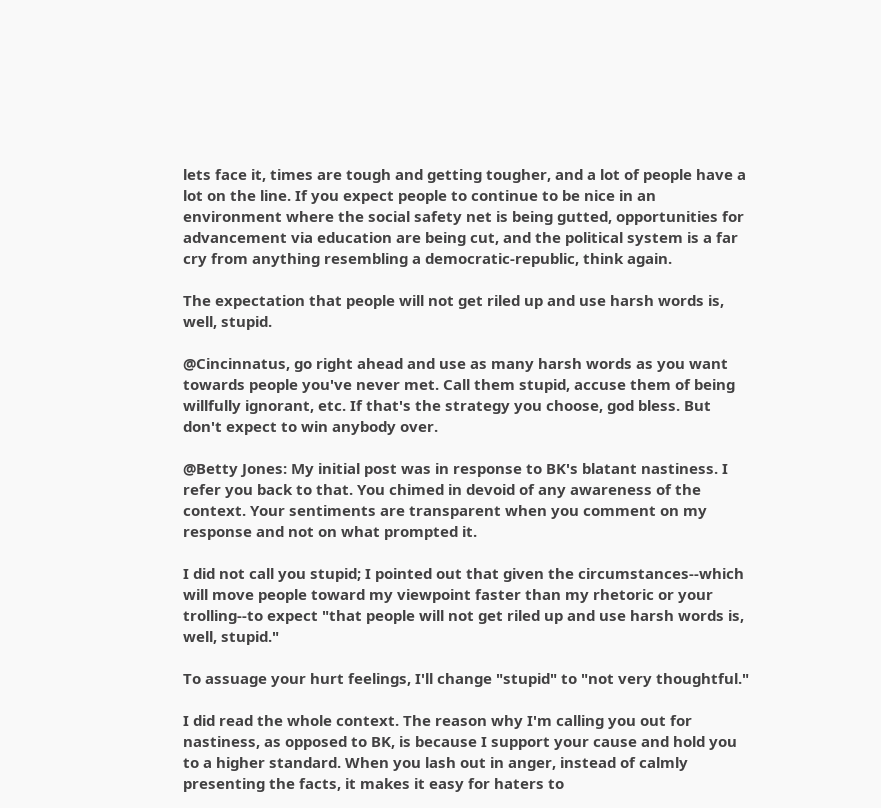lets face it, times are tough and getting tougher, and a lot of people have a lot on the line. If you expect people to continue to be nice in an environment where the social safety net is being gutted, opportunities for advancement via education are being cut, and the political system is a far cry from anything resembling a democratic-republic, think again.

The expectation that people will not get riled up and use harsh words is, well, stupid.

@Cincinnatus, go right ahead and use as many harsh words as you want towards people you've never met. Call them stupid, accuse them of being willfully ignorant, etc. If that's the strategy you choose, god bless. But don't expect to win anybody over.

@Betty Jones: My initial post was in response to BK's blatant nastiness. I refer you back to that. You chimed in devoid of any awareness of the context. Your sentiments are transparent when you comment on my response and not on what prompted it.

I did not call you stupid; I pointed out that given the circumstances--which will move people toward my viewpoint faster than my rhetoric or your trolling--to expect "that people will not get riled up and use harsh words is, well, stupid."

To assuage your hurt feelings, I'll change "stupid" to "not very thoughtful."

I did read the whole context. The reason why I'm calling you out for nastiness, as opposed to BK, is because I support your cause and hold you to a higher standard. When you lash out in anger, instead of calmly presenting the facts, it makes it easy for haters to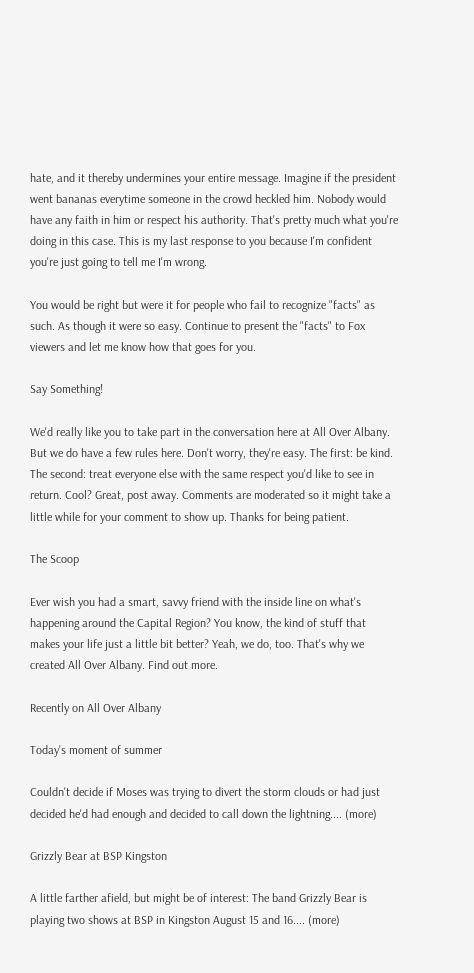hate, and it thereby undermines your entire message. Imagine if the president went bananas everytime someone in the crowd heckled him. Nobody would have any faith in him or respect his authority. That's pretty much what you're doing in this case. This is my last response to you because I'm confident you're just going to tell me I'm wrong.

You would be right but were it for people who fail to recognize "facts" as such. As though it were so easy. Continue to present the "facts" to Fox viewers and let me know how that goes for you.

Say Something!

We'd really like you to take part in the conversation here at All Over Albany. But we do have a few rules here. Don't worry, they're easy. The first: be kind. The second: treat everyone else with the same respect you'd like to see in return. Cool? Great, post away. Comments are moderated so it might take a little while for your comment to show up. Thanks for being patient.

The Scoop

Ever wish you had a smart, savvy friend with the inside line on what's happening around the Capital Region? You know, the kind of stuff that makes your life just a little bit better? Yeah, we do, too. That's why we created All Over Albany. Find out more.

Recently on All Over Albany

Today's moment of summer

Couldn't decide if Moses was trying to divert the storm clouds or had just decided he'd had enough and decided to call down the lightning.... (more)

Grizzly Bear at BSP Kingston

A little farther afield, but might be of interest: The band Grizzly Bear is playing two shows at BSP in Kingston August 15 and 16.... (more)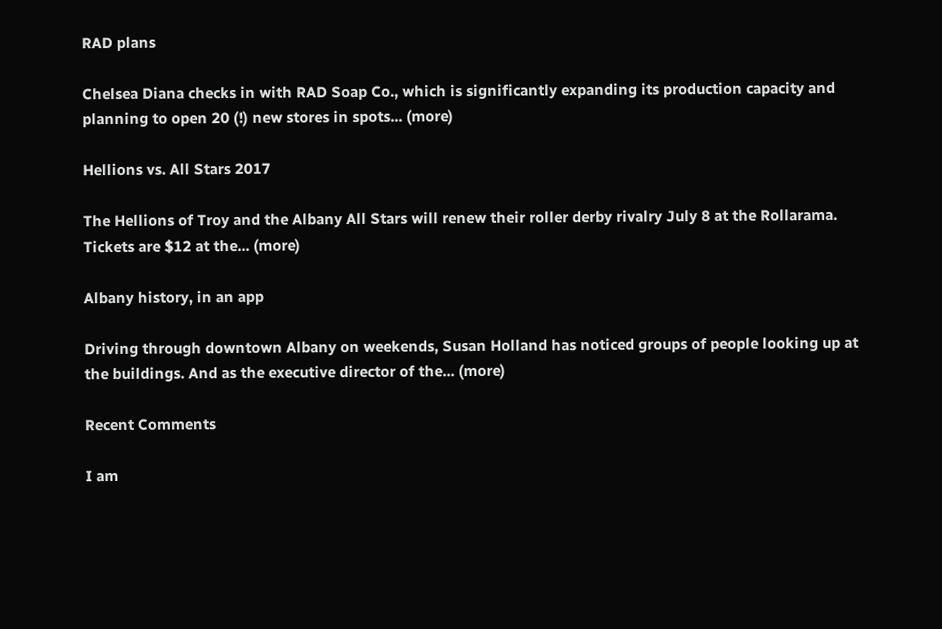RAD plans

Chelsea Diana checks in with RAD Soap Co., which is significantly expanding its production capacity and planning to open 20 (!) new stores in spots... (more)

Hellions vs. All Stars 2017

The Hellions of Troy and the Albany All Stars will renew their roller derby rivalry July 8 at the Rollarama. Tickets are $12 at the... (more)

Albany history, in an app

Driving through downtown Albany on weekends, Susan Holland has noticed groups of people looking up at the buildings. And as the executive director of the... (more)

Recent Comments

I am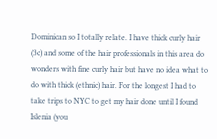Dominican so I totally relate. I have thick curly hair (3c) and some of the hair professionals in this area do wonders with fine curly hair but have no idea what to do with thick (ethnic) hair. For the longest I had to take trips to NYC to get my hair done until I found Islenia (you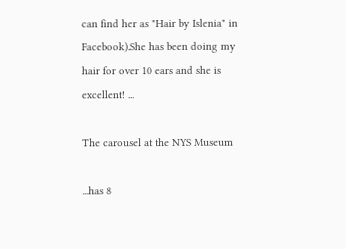can find her as "Hair by Islenia" in Facebook).She has been doing my hair for over 10 ears and she is excellent! ...

The carousel at the NYS Museum

...has 8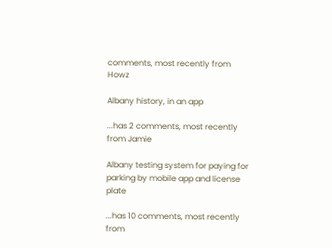comments, most recently from Howz

Albany history, in an app

...has 2 comments, most recently from Jamie

Albany testing system for paying for parking by mobile app and license plate

...has 10 comments, most recently from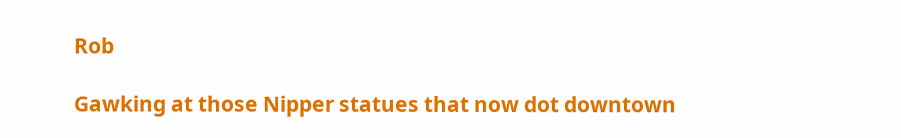Rob

Gawking at those Nipper statues that now dot downtown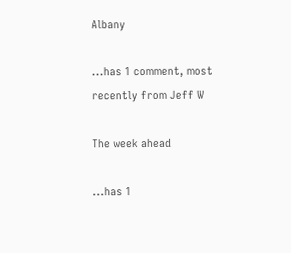Albany

...has 1 comment, most recently from Jeff W

The week ahead

...has 1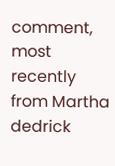comment, most recently from Martha dedrick